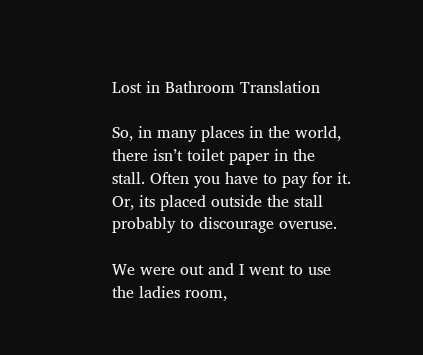Lost in Bathroom Translation

So, in many places in the world, there isn’t toilet paper in the stall. Often you have to pay for it. Or, its placed outside the stall probably to discourage overuse.

We were out and I went to use the ladies room,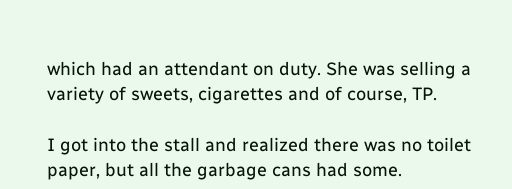which had an attendant on duty. She was selling a variety of sweets, cigarettes and of course, TP.

I got into the stall and realized there was no toilet paper, but all the garbage cans had some.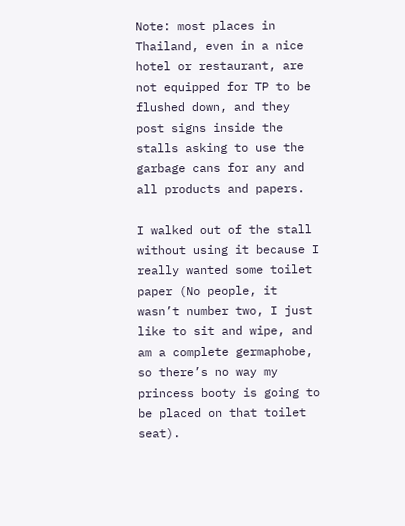Note: most places in Thailand, even in a nice hotel or restaurant, are not equipped for TP to be flushed down, and they post signs inside the stalls asking to use the garbage cans for any and all products and papers.

I walked out of the stall without using it because I really wanted some toilet paper (No people, it wasn’t number two, I just like to sit and wipe, and am a complete germaphobe, so there’s no way my princess booty is going to be placed on that toilet seat).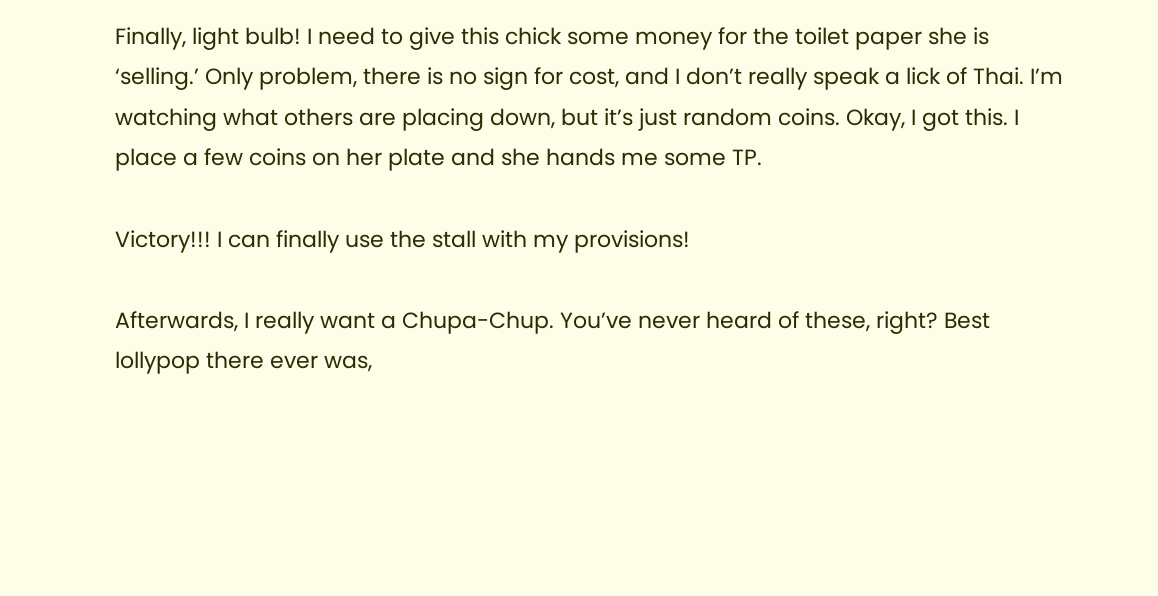Finally, light bulb! I need to give this chick some money for the toilet paper she is ‘selling.’ Only problem, there is no sign for cost, and I don’t really speak a lick of Thai. I’m watching what others are placing down, but it’s just random coins. Okay, I got this. I place a few coins on her plate and she hands me some TP.

Victory!!! I can finally use the stall with my provisions!

Afterwards, I really want a Chupa-Chup. You’ve never heard of these, right? Best lollypop there ever was,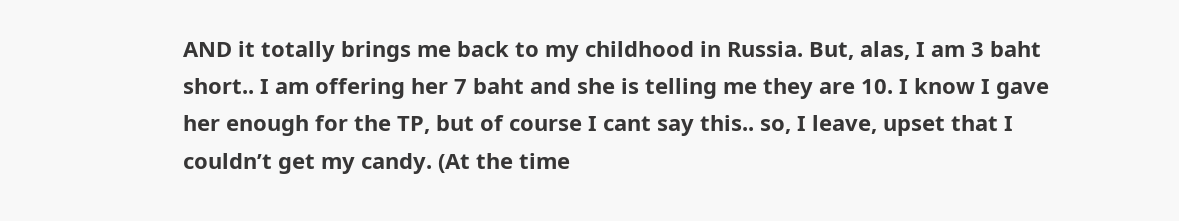AND it totally brings me back to my childhood in Russia. But, alas, I am 3 baht short.. I am offering her 7 baht and she is telling me they are 10. I know I gave her enough for the TP, but of course I cant say this.. so, I leave, upset that I couldn’t get my candy. (At the time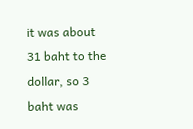it was about 31 baht to the dollar, so 3 baht was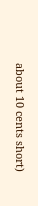about 10 cents short)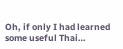Oh, if only I had learned some useful Thai…